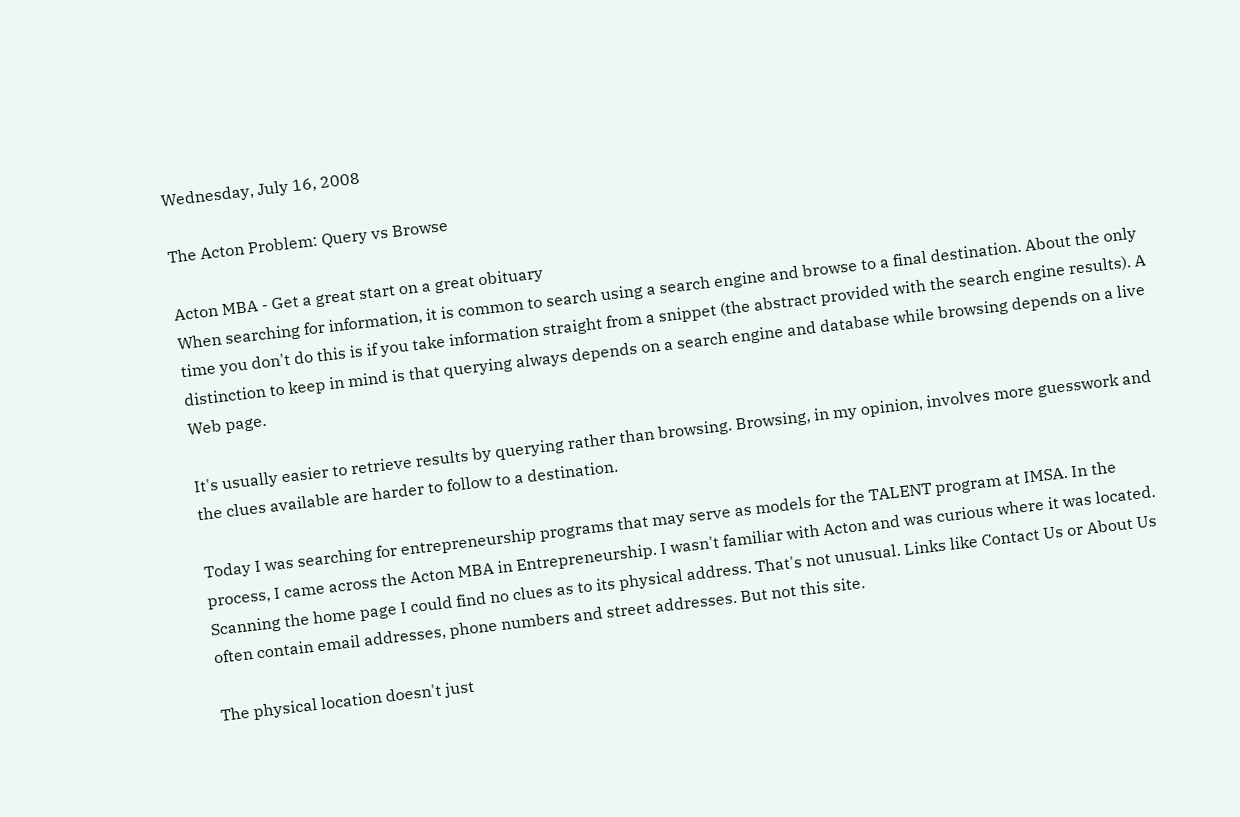Wednesday, July 16, 2008

The Acton Problem: Query vs Browse

Acton MBA - Get a great start on a great obituary
When searching for information, it is common to search using a search engine and browse to a final destination. About the only time you don't do this is if you take information straight from a snippet (the abstract provided with the search engine results). A distinction to keep in mind is that querying always depends on a search engine and database while browsing depends on a live Web page.

It's usually easier to retrieve results by querying rather than browsing. Browsing, in my opinion, involves more guesswork and the clues available are harder to follow to a destination.

Today I was searching for entrepreneurship programs that may serve as models for the TALENT program at IMSA. In the process, I came across the Acton MBA in Entrepreneurship. I wasn't familiar with Acton and was curious where it was located. Scanning the home page I could find no clues as to its physical address. That's not unusual. Links like Contact Us or About Us often contain email addresses, phone numbers and street addresses. But not this site.

The physical location doesn't just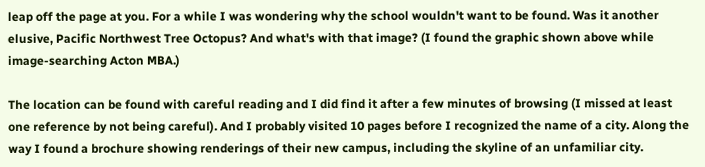leap off the page at you. For a while I was wondering why the school wouldn't want to be found. Was it another elusive, Pacific Northwest Tree Octopus? And what's with that image? (I found the graphic shown above while image-searching Acton MBA.)

The location can be found with careful reading and I did find it after a few minutes of browsing (I missed at least one reference by not being careful). And I probably visited 10 pages before I recognized the name of a city. Along the way I found a brochure showing renderings of their new campus, including the skyline of an unfamiliar city.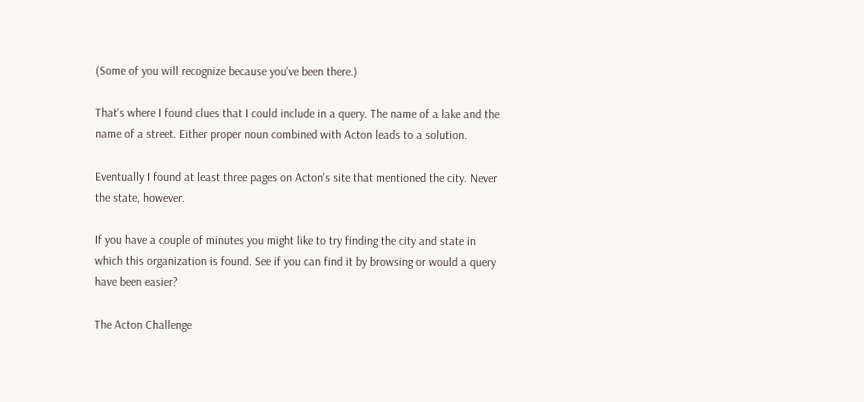(Some of you will recognize because you've been there.)

That's where I found clues that I could include in a query. The name of a lake and the name of a street. Either proper noun combined with Acton leads to a solution.

Eventually I found at least three pages on Acton's site that mentioned the city. Never the state, however.

If you have a couple of minutes you might like to try finding the city and state in which this organization is found. See if you can find it by browsing or would a query have been easier?

The Acton Challenge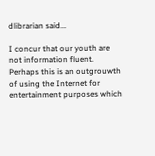dlibrarian said...

I concur that our youth are not information fluent. Perhaps this is an outgrouwth of using the Internet for entertainment purposes which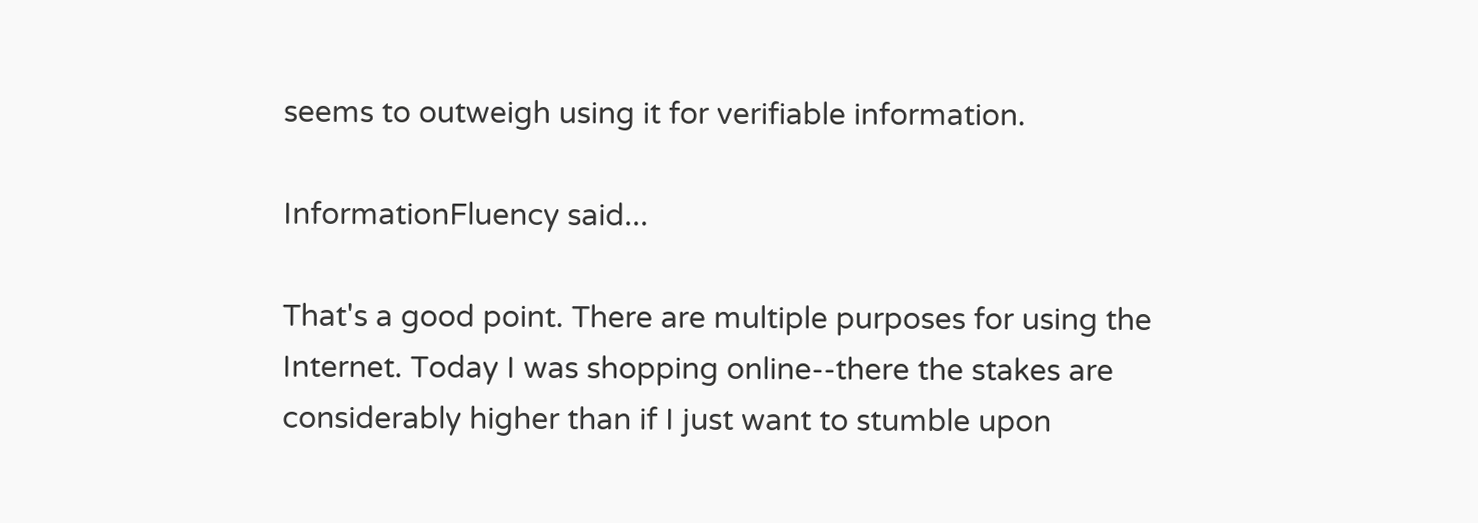seems to outweigh using it for verifiable information.

InformationFluency said...

That's a good point. There are multiple purposes for using the Internet. Today I was shopping online--there the stakes are considerably higher than if I just want to stumble upon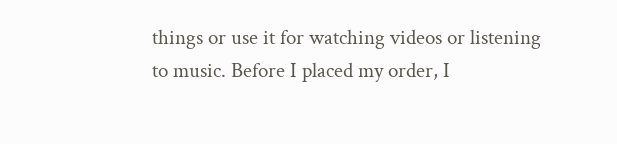things or use it for watching videos or listening to music. Before I placed my order, I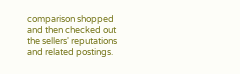comparison shopped and then checked out the sellers' reputations and related postings.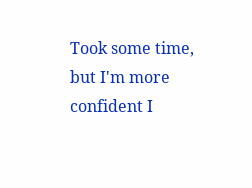Took some time, but I'm more confident I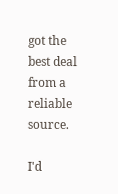got the best deal from a reliable source.

I'd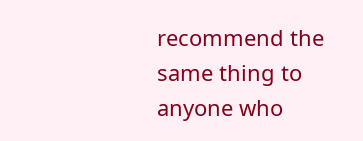recommend the same thing to anyone who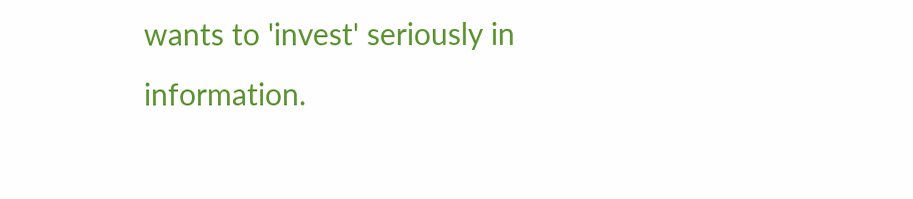wants to 'invest' seriously in information.